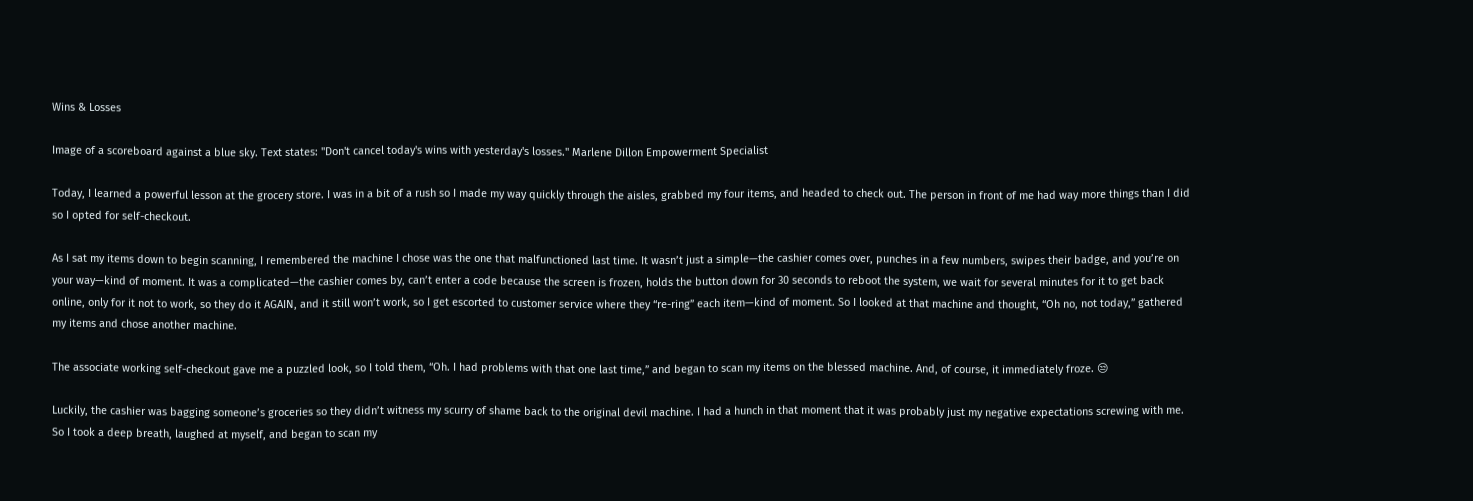Wins & Losses

Image of a scoreboard against a blue sky. Text states: "Don't cancel today's wins with yesterday's losses." Marlene Dillon Empowerment Specialist

Today, I learned a powerful lesson at the grocery store. I was in a bit of a rush so I made my way quickly through the aisles, grabbed my four items, and headed to check out. The person in front of me had way more things than I did so I opted for self-checkout.

As I sat my items down to begin scanning, I remembered the machine I chose was the one that malfunctioned last time. It wasn’t just a simple—the cashier comes over, punches in a few numbers, swipes their badge, and you’re on your way—kind of moment. It was a complicated—the cashier comes by, can’t enter a code because the screen is frozen, holds the button down for 30 seconds to reboot the system, we wait for several minutes for it to get back online, only for it not to work, so they do it AGAIN, and it still won’t work, so I get escorted to customer service where they “re-ring” each item—kind of moment. So I looked at that machine and thought, “Oh no, not today,” gathered my items and chose another machine.

The associate working self-checkout gave me a puzzled look, so I told them, “Oh. I had problems with that one last time,” and began to scan my items on the blessed machine. And, of course, it immediately froze. 😒

Luckily, the cashier was bagging someone’s groceries so they didn’t witness my scurry of shame back to the original devil machine. I had a hunch in that moment that it was probably just my negative expectations screwing with me. So I took a deep breath, laughed at myself, and began to scan my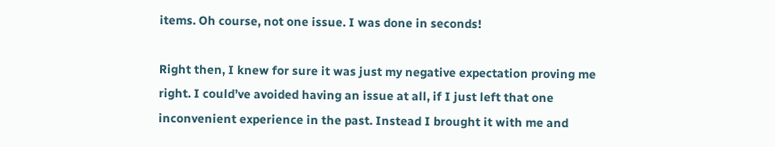items. Oh course, not one issue. I was done in seconds!

Right then, I knew for sure it was just my negative expectation proving me right. I could’ve avoided having an issue at all, if I just left that one inconvenient experience in the past. Instead I brought it with me and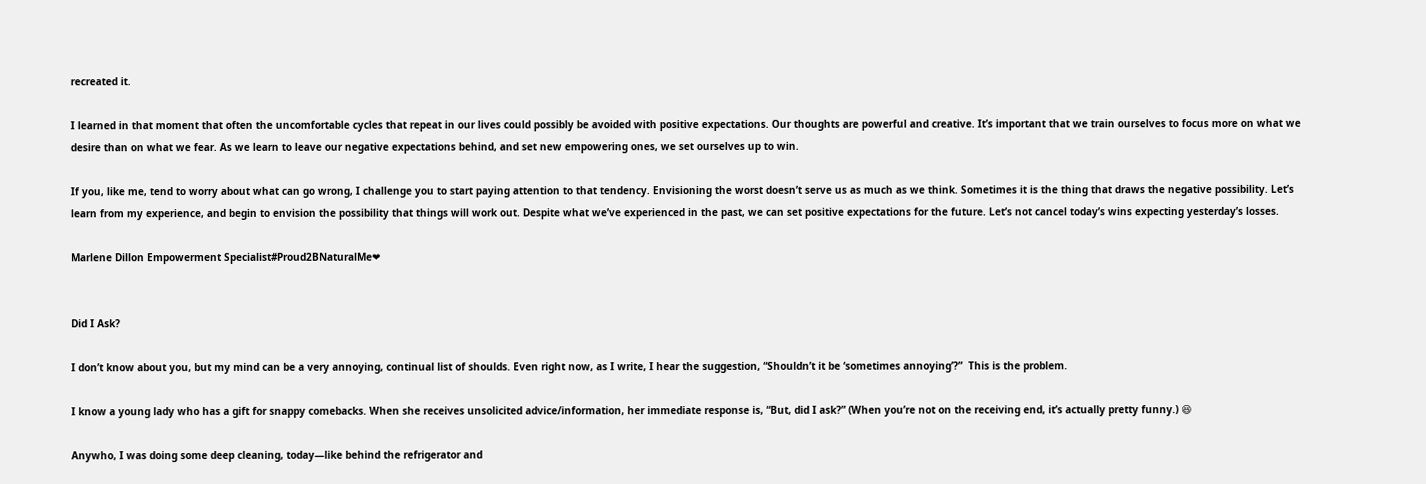recreated it.

I learned in that moment that often the uncomfortable cycles that repeat in our lives could possibly be avoided with positive expectations. Our thoughts are powerful and creative. It’s important that we train ourselves to focus more on what we desire than on what we fear. As we learn to leave our negative expectations behind, and set new empowering ones, we set ourselves up to win.

If you, like me, tend to worry about what can go wrong, I challenge you to start paying attention to that tendency. Envisioning the worst doesn’t serve us as much as we think. Sometimes it is the thing that draws the negative possibility. Let’s learn from my experience, and begin to envision the possibility that things will work out. Despite what we’ve experienced in the past, we can set positive expectations for the future. Let’s not cancel today’s wins expecting yesterday’s losses.

Marlene Dillon Empowerment Specialist#Proud2BNaturalMe❤


Did I Ask?

I don’t know about you, but my mind can be a very annoying, continual list of shoulds. Even right now, as I write, I hear the suggestion, “Shouldn’t it be ‘sometimes annoying’?”  This is the problem.

I know a young lady who has a gift for snappy comebacks. When she receives unsolicited advice/information, her immediate response is, “But, did I ask?” (When you’re not on the receiving end, it’s actually pretty funny.) 😆

Anywho, I was doing some deep cleaning, today—like behind the refrigerator and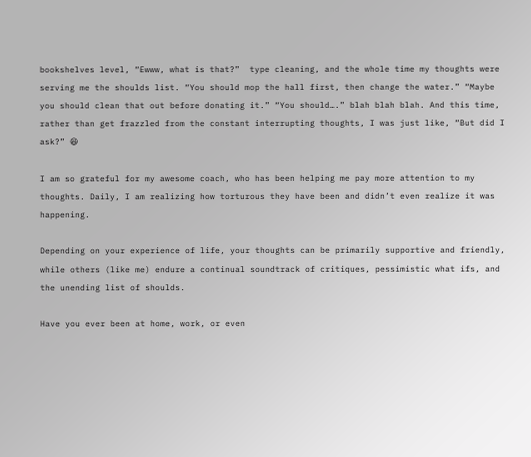bookshelves level, “Ewww, what is that?”  type cleaning, and the whole time my thoughts were serving me the shoulds list. “You should mop the hall first, then change the water.” “Maybe you should clean that out before donating it.” “You should….” blah blah blah. And this time, rather than get frazzled from the constant interrupting thoughts, I was just like, “But did I ask?” 😆

I am so grateful for my awesome coach, who has been helping me pay more attention to my thoughts. Daily, I am realizing how torturous they have been and didn’t even realize it was happening.

Depending on your experience of life, your thoughts can be primarily supportive and friendly, while others (like me) endure a continual soundtrack of critiques, pessimistic what ifs, and the unending list of shoulds.

Have you ever been at home, work, or even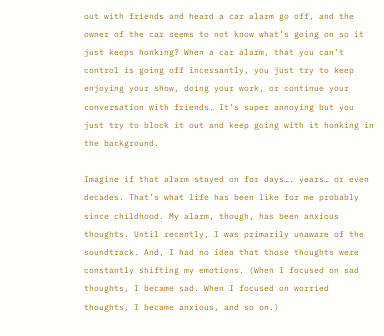out with friends and heard a car alarm go off, and the owner of the car seems to not know what’s going on so it just keeps honking? When a car alarm, that you can’t control is going off incessantly, you just try to keep enjoying your show, doing your work, or continue your conversation with friends. It’s super annoying but you just try to block it out and keep going with it honking in the background.

Imagine if that alarm stayed on for days…. years… or even decades. That’s what life has been like for me probably since childhood. My alarm, though, has been anxious thoughts. Until recently, I was primarily unaware of the soundtrack. And, I had no idea that those thoughts were constantly shifting my emotions. (When I focused on sad thoughts, I became sad. When I focused on worried thoughts, I became anxious, and so on.)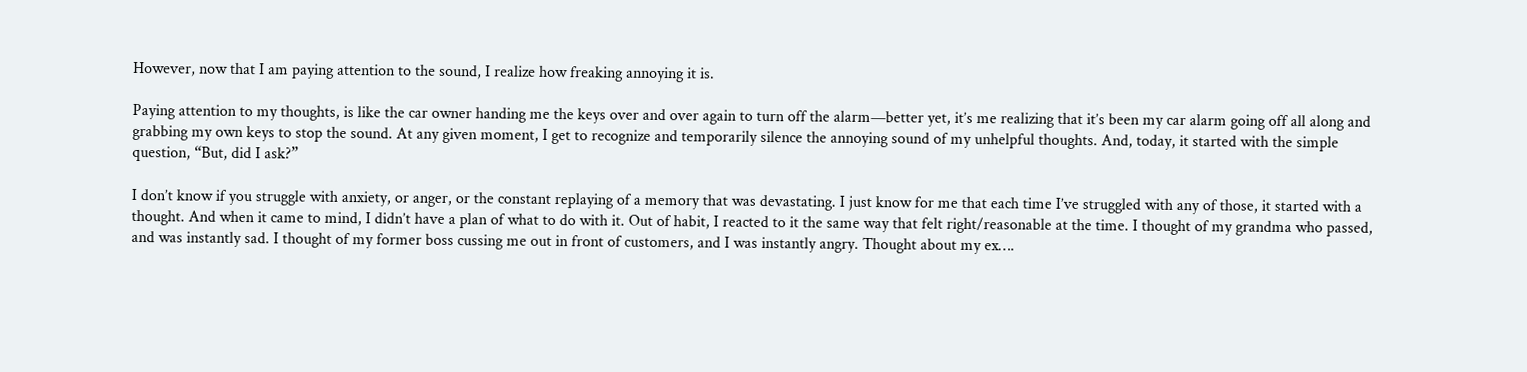However, now that I am paying attention to the sound, I realize how freaking annoying it is.

Paying attention to my thoughts, is like the car owner handing me the keys over and over again to turn off the alarm—better yet, it’s me realizing that it’s been my car alarm going off all along and grabbing my own keys to stop the sound. At any given moment, I get to recognize and temporarily silence the annoying sound of my unhelpful thoughts. And, today, it started with the simple question, “But, did I ask?”

I don’t know if you struggle with anxiety, or anger, or the constant replaying of a memory that was devastating. I just know for me that each time I’ve struggled with any of those, it started with a thought. And when it came to mind, I didn’t have a plan of what to do with it. Out of habit, I reacted to it the same way that felt right/reasonable at the time. I thought of my grandma who passed, and was instantly sad. I thought of my former boss cussing me out in front of customers, and I was instantly angry. Thought about my ex….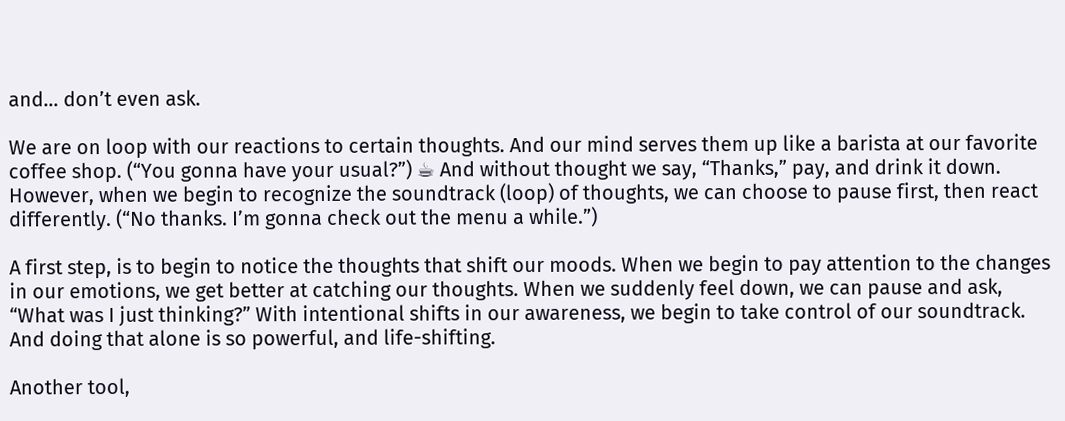and… don’t even ask.

We are on loop with our reactions to certain thoughts. And our mind serves them up like a barista at our favorite coffee shop. (“You gonna have your usual?”) ☕ And without thought we say, “Thanks,” pay, and drink it down. However, when we begin to recognize the soundtrack (loop) of thoughts, we can choose to pause first, then react differently. (“No thanks. I’m gonna check out the menu a while.”)

A first step, is to begin to notice the thoughts that shift our moods. When we begin to pay attention to the changes in our emotions, we get better at catching our thoughts. When we suddenly feel down, we can pause and ask, “What was I just thinking?” With intentional shifts in our awareness, we begin to take control of our soundtrack. And doing that alone is so powerful, and life-shifting.

Another tool,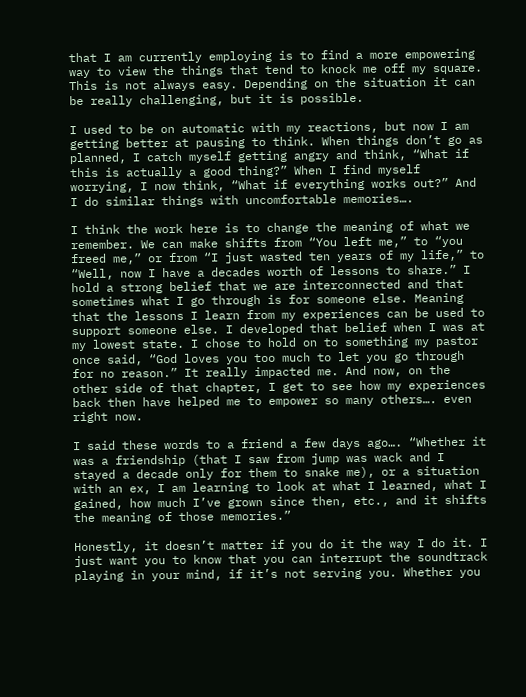that I am currently employing is to find a more empowering way to view the things that tend to knock me off my square. This is not always easy. Depending on the situation it can be really challenging, but it is possible.

I used to be on automatic with my reactions, but now I am getting better at pausing to think. When things don’t go as planned, I catch myself getting angry and think, “What if this is actually a good thing?” When I find myself worrying, I now think, “What if everything works out?” And I do similar things with uncomfortable memories….

I think the work here is to change the meaning of what we remember. We can make shifts from “You left me,” to “you freed me,” or from “I just wasted ten years of my life,” to “Well, now I have a decades worth of lessons to share.” I hold a strong belief that we are interconnected and that sometimes what I go through is for someone else. Meaning that the lessons I learn from my experiences can be used to support someone else. I developed that belief when I was at my lowest state. I chose to hold on to something my pastor once said, “God loves you too much to let you go through for no reason.” It really impacted me. And now, on the other side of that chapter, I get to see how my experiences back then have helped me to empower so many others…. even right now.

I said these words to a friend a few days ago…. “Whether it was a friendship (that I saw from jump was wack and I stayed a decade only for them to snake me), or a situation with an ex, I am learning to look at what I learned, what I gained, how much I’ve grown since then, etc., and it shifts the meaning of those memories.”

Honestly, it doesn’t matter if you do it the way I do it. I just want you to know that you can interrupt the soundtrack playing in your mind, if it’s not serving you. Whether you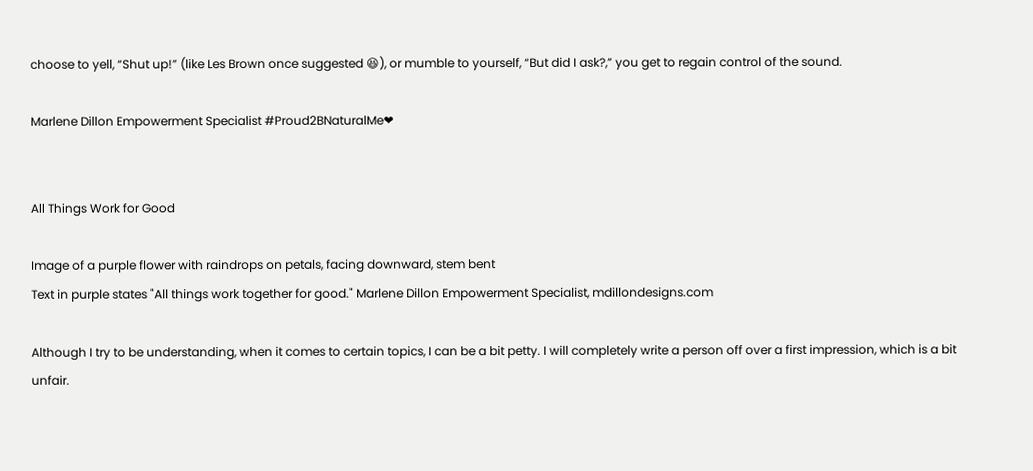choose to yell, “Shut up!” (like Les Brown once suggested 😆), or mumble to yourself, “But did I ask?,” you get to regain control of the sound.

Marlene Dillon Empowerment Specialist #Proud2BNaturalMe❤


All Things Work for Good

Image of a purple flower with raindrops on petals, facing downward, stem bent
Text in purple states "All things work together for good." Marlene Dillon Empowerment Specialist, mdillondesigns.com

Although I try to be understanding, when it comes to certain topics, I can be a bit petty. I will completely write a person off over a first impression, which is a bit unfair.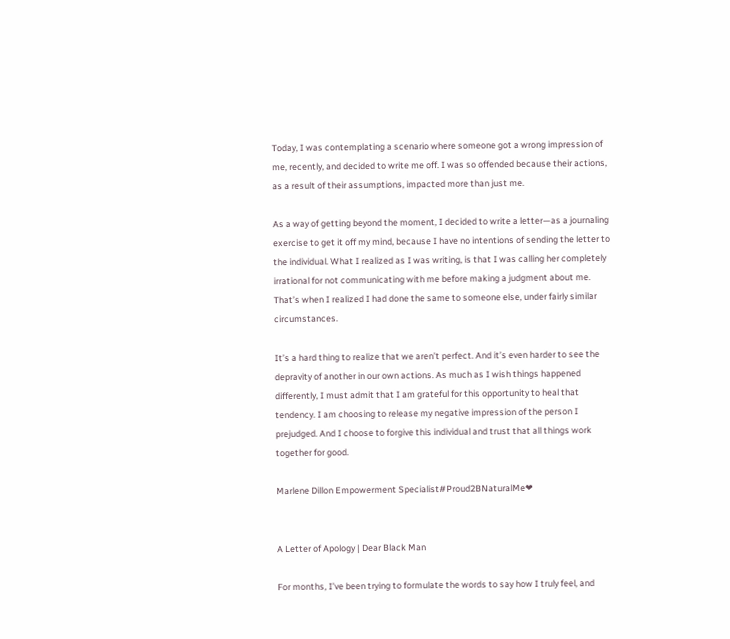Today, I was contemplating a scenario where someone got a wrong impression of me, recently, and decided to write me off. I was so offended because their actions, as a result of their assumptions, impacted more than just me.

As a way of getting beyond the moment, I decided to write a letter—as a journaling exercise to get it off my mind, because I have no intentions of sending the letter to the individual. What I realized as I was writing, is that I was calling her completely irrational for not communicating with me before making a judgment about me. That’s when I realized I had done the same to someone else, under fairly similar circumstances.

It’s a hard thing to realize that we aren’t perfect. And it’s even harder to see the depravity of another in our own actions. As much as I wish things happened differently, I must admit that I am grateful for this opportunity to heal that tendency. I am choosing to release my negative impression of the person I prejudged. And I choose to forgive this individual and trust that all things work together for good.

Marlene Dillon Empowerment Specialist#Proud2BNaturalMe❤


A Letter of Apology | Dear Black Man

For months, I’ve been trying to formulate the words to say how I truly feel, and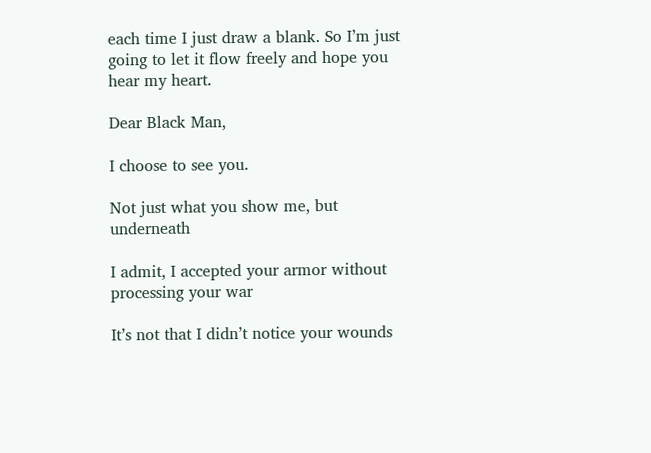each time I just draw a blank. So I’m just going to let it flow freely and hope you hear my heart.

Dear Black Man,

I choose to see you.

Not just what you show me, but underneath

I admit, I accepted your armor without processing your war

It’s not that I didn’t notice your wounds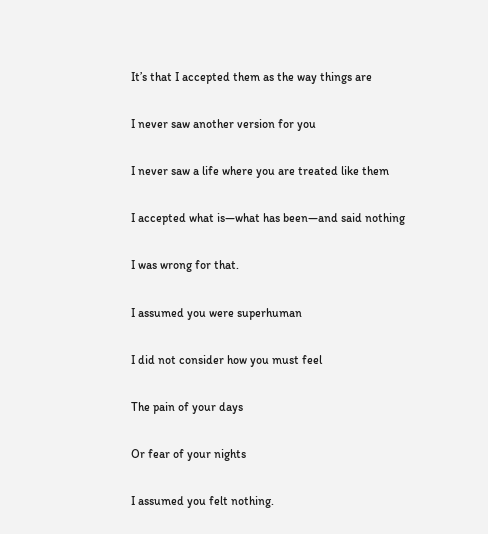It’s that I accepted them as the way things are

I never saw another version for you

I never saw a life where you are treated like them

I accepted what is—what has been—and said nothing

I was wrong for that.

I assumed you were superhuman

I did not consider how you must feel

The pain of your days

Or fear of your nights

I assumed you felt nothing.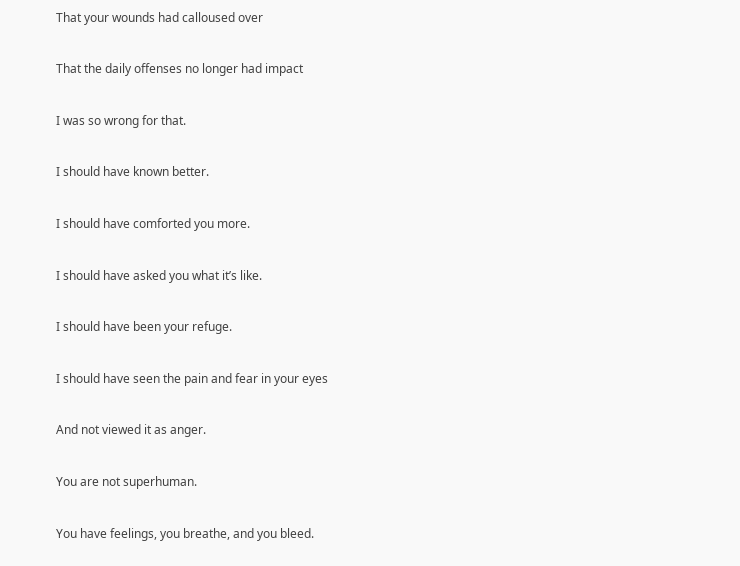That your wounds had calloused over

That the daily offenses no longer had impact

I was so wrong for that.

I should have known better.

I should have comforted you more.

I should have asked you what it’s like.

I should have been your refuge.

I should have seen the pain and fear in your eyes

And not viewed it as anger.

You are not superhuman.

You have feelings, you breathe, and you bleed.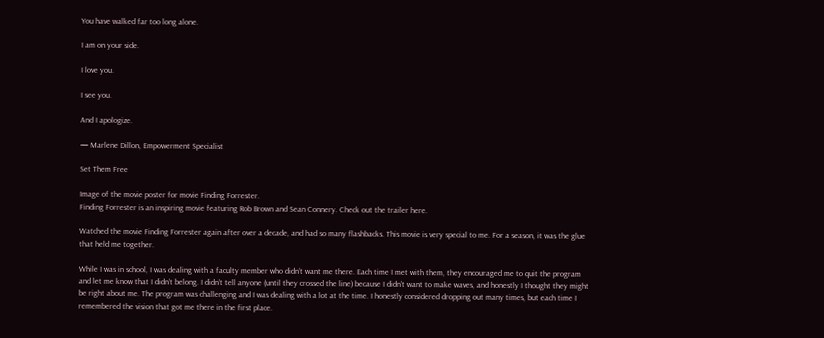You have walked far too long alone.

I am on your side.

I love you.

I see you.

And I apologize.

— Marlene Dillon, Empowerment Specialist

Set Them Free

Image of the movie poster for movie Finding Forrester.
Finding Forrester is an inspiring movie featuring Rob Brown and Sean Connery. Check out the trailer here.

Watched the movie Finding Forrester again after over a decade, and had so many flashbacks. This movie is very special to me. For a season, it was the glue that held me together.

While I was in school, I was dealing with a faculty member who didn’t want me there. Each time I met with them, they encouraged me to quit the program and let me know that I didn’t belong. I didn’t tell anyone (until they crossed the line) because I didn’t want to make waves, and honestly I thought they might be right about me. The program was challenging and I was dealing with a lot at the time. I honestly considered dropping out many times, but each time I remembered the vision that got me there in the first place.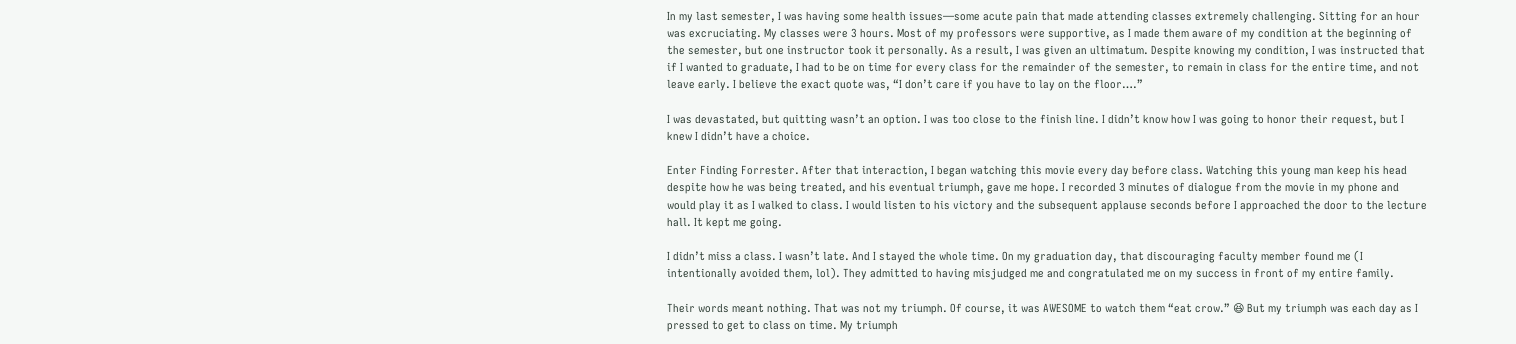In my last semester, I was having some health issues—some acute pain that made attending classes extremely challenging. Sitting for an hour was excruciating. My classes were 3 hours. Most of my professors were supportive, as I made them aware of my condition at the beginning of the semester, but one instructor took it personally. As a result, I was given an ultimatum. Despite knowing my condition, I was instructed that if I wanted to graduate, I had to be on time for every class for the remainder of the semester, to remain in class for the entire time, and not leave early. I believe the exact quote was, “I don’t care if you have to lay on the floor….”

I was devastated, but quitting wasn’t an option. I was too close to the finish line. I didn’t know how I was going to honor their request, but I knew I didn’t have a choice.

Enter Finding Forrester. After that interaction, I began watching this movie every day before class. Watching this young man keep his head despite how he was being treated, and his eventual triumph, gave me hope. I recorded 3 minutes of dialogue from the movie in my phone and would play it as I walked to class. I would listen to his victory and the subsequent applause seconds before I approached the door to the lecture hall. It kept me going.

I didn’t miss a class. I wasn’t late. And I stayed the whole time. On my graduation day, that discouraging faculty member found me (I intentionally avoided them, lol). They admitted to having misjudged me and congratulated me on my success in front of my entire family.

Their words meant nothing. That was not my triumph. Of course, it was AWESOME to watch them “eat crow.” 😆 But my triumph was each day as I pressed to get to class on time. My triumph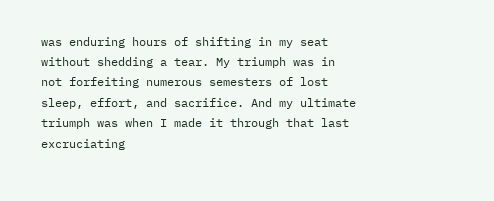was enduring hours of shifting in my seat without shedding a tear. My triumph was in not forfeiting numerous semesters of lost sleep, effort, and sacrifice. And my ultimate triumph was when I made it through that last excruciating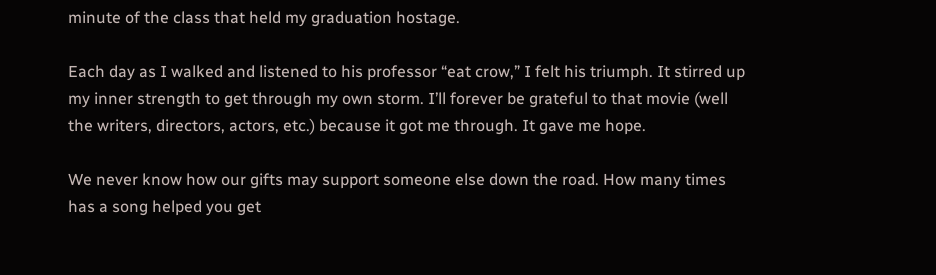minute of the class that held my graduation hostage.

Each day as I walked and listened to his professor “eat crow,” I felt his triumph. It stirred up my inner strength to get through my own storm. I’ll forever be grateful to that movie (well the writers, directors, actors, etc.) because it got me through. It gave me hope.

We never know how our gifts may support someone else down the road. How many times has a song helped you get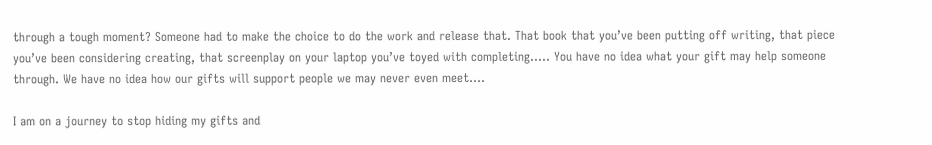through a tough moment? Someone had to make the choice to do the work and release that. That book that you’ve been putting off writing, that piece you’ve been considering creating, that screenplay on your laptop you’ve toyed with completing….. You have no idea what your gift may help someone through. We have no idea how our gifts will support people we may never even meet….

I am on a journey to stop hiding my gifts and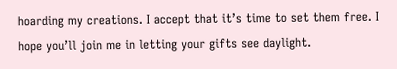hoarding my creations. I accept that it’s time to set them free. I hope you’ll join me in letting your gifts see daylight.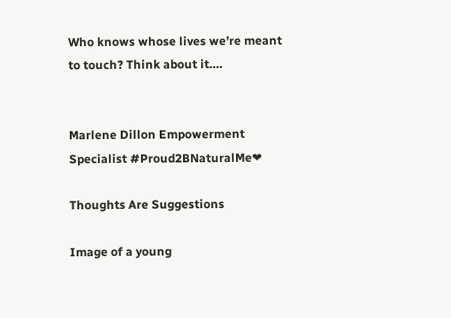Who knows whose lives we’re meant to touch? Think about it….


Marlene Dillon Empowerment Specialist #Proud2BNaturalMe❤

Thoughts Are Suggestions

Image of a young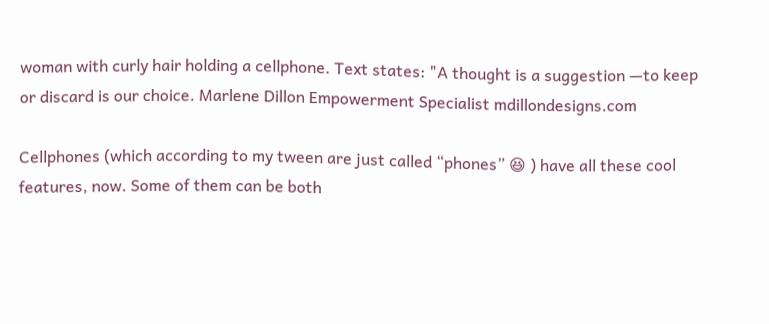woman with curly hair holding a cellphone. Text states: "A thought is a suggestion —to keep or discard is our choice. Marlene Dillon Empowerment Specialist mdillondesigns.com

Cellphones (which according to my tween are just called “phones” 😆 ) have all these cool features, now. Some of them can be both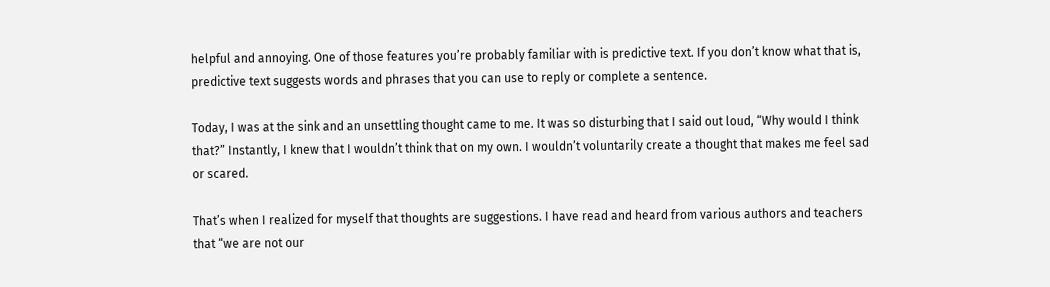helpful and annoying. One of those features you’re probably familiar with is predictive text. If you don’t know what that is, predictive text suggests words and phrases that you can use to reply or complete a sentence.

Today, I was at the sink and an unsettling thought came to me. It was so disturbing that I said out loud, “Why would I think that?” Instantly, I knew that I wouldn’t think that on my own. I wouldn’t voluntarily create a thought that makes me feel sad or scared.

That’s when I realized for myself that thoughts are suggestions. I have read and heard from various authors and teachers that “we are not our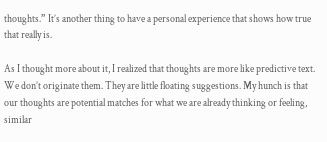thoughts.” It’s another thing to have a personal experience that shows how true that really is.

As I thought more about it, I realized that thoughts are more like predictive text. We don’t originate them. They are little floating suggestions. My hunch is that our thoughts are potential matches for what we are already thinking or feeling, similar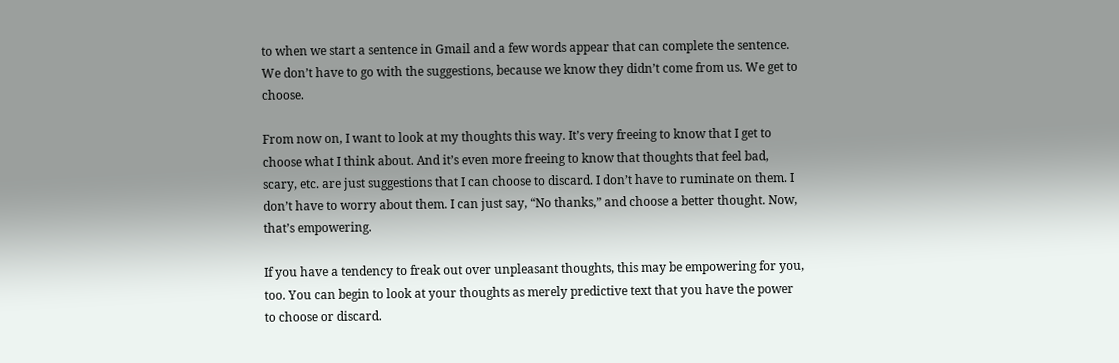to when we start a sentence in Gmail and a few words appear that can complete the sentence. We don’t have to go with the suggestions, because we know they didn’t come from us. We get to choose.

From now on, I want to look at my thoughts this way. It’s very freeing to know that I get to choose what I think about. And it’s even more freeing to know that thoughts that feel bad, scary, etc. are just suggestions that I can choose to discard. I don’t have to ruminate on them. I don’t have to worry about them. I can just say, “No thanks,” and choose a better thought. Now, that’s empowering.

If you have a tendency to freak out over unpleasant thoughts, this may be empowering for you, too. You can begin to look at your thoughts as merely predictive text that you have the power to choose or discard.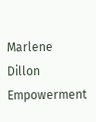Marlene Dillon Empowerment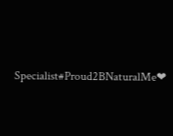Specialist#Proud2BNaturalMe❤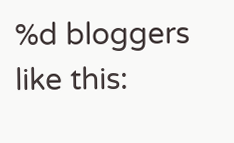%d bloggers like this: